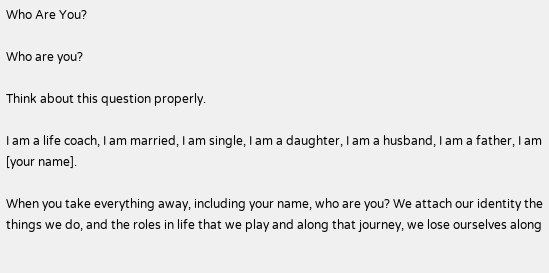Who Are You?

Who are you?

Think about this question properly.

I am a life coach, I am married, I am single, I am a daughter, I am a husband, I am a father, I am [your name].

When you take everything away, including your name, who are you? We attach our identity the things we do, and the roles in life that we play and along that journey, we lose ourselves along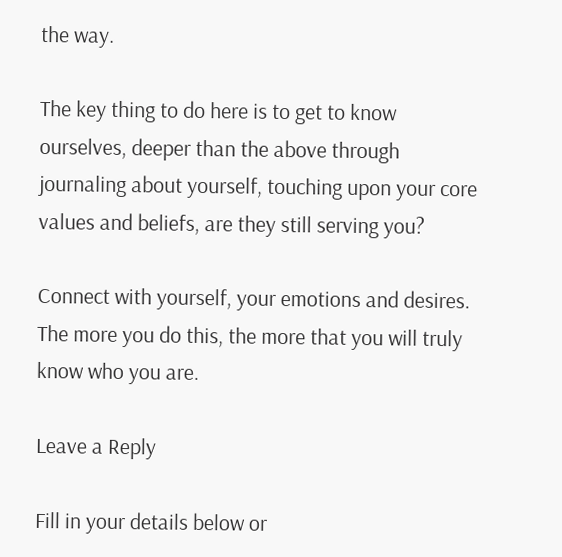the way.

The key thing to do here is to get to know ourselves, deeper than the above through journaling about yourself, touching upon your core values and beliefs, are they still serving you?

Connect with yourself, your emotions and desires. The more you do this, the more that you will truly know who you are.

Leave a Reply

Fill in your details below or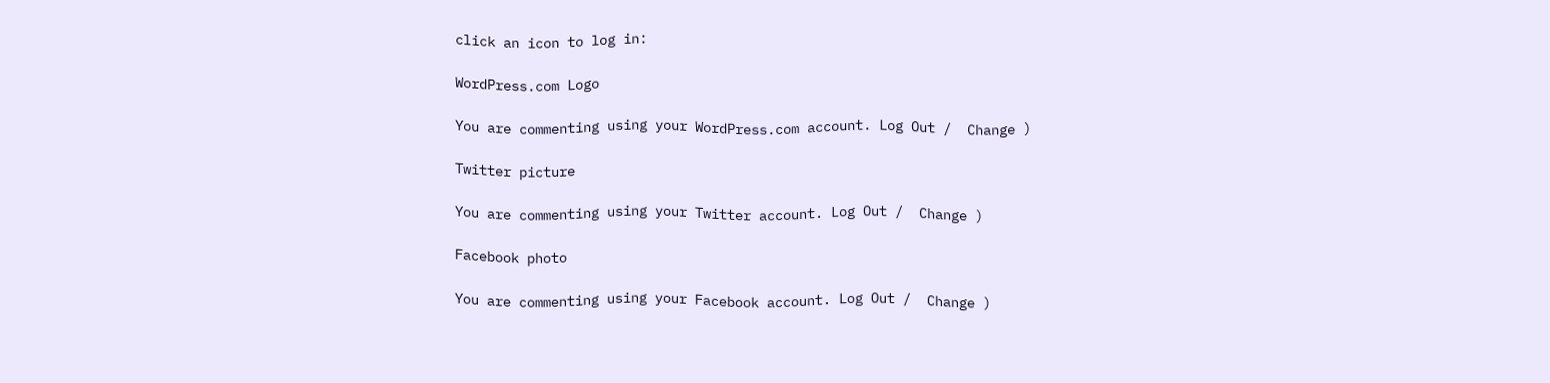click an icon to log in:

WordPress.com Logo

You are commenting using your WordPress.com account. Log Out /  Change )

Twitter picture

You are commenting using your Twitter account. Log Out /  Change )

Facebook photo

You are commenting using your Facebook account. Log Out /  Change )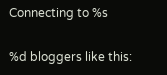Connecting to %s

%d bloggers like this: